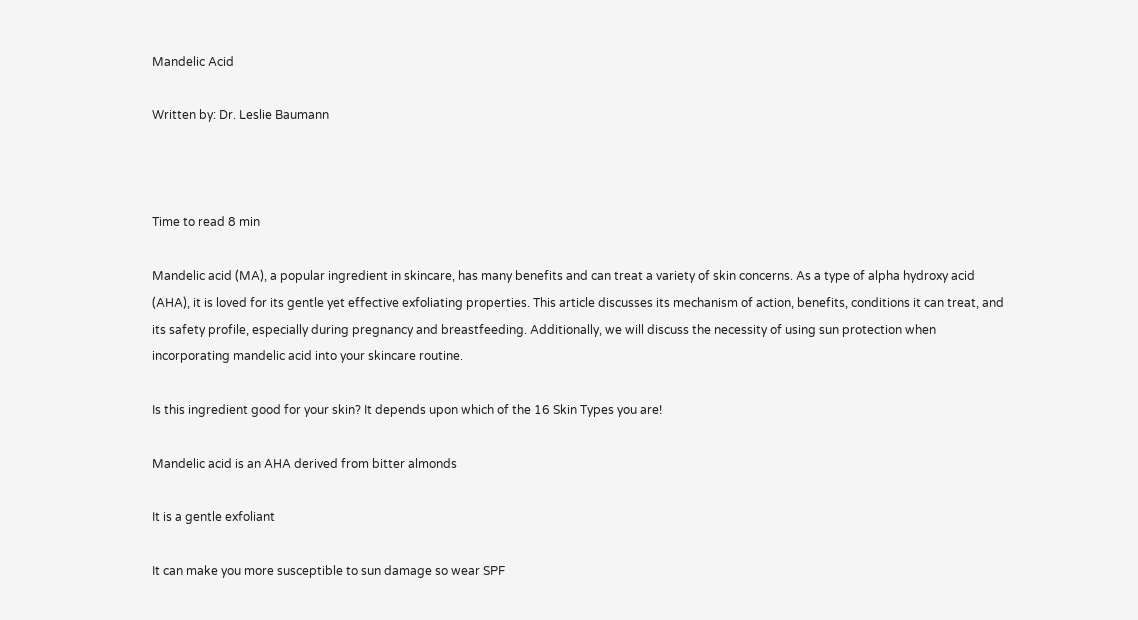Mandelic Acid

Written by: Dr. Leslie Baumann



Time to read 8 min

Mandelic acid (MA), a popular ingredient in skincare, has many benefits and can treat a variety of skin concerns. As a type of alpha hydroxy acid (AHA), it is loved for its gentle yet effective exfoliating properties. This article discusses its mechanism of action, benefits, conditions it can treat, and its safety profile, especially during pregnancy and breastfeeding. Additionally, we will discuss the necessity of using sun protection when incorporating mandelic acid into your skincare routine.

Is this ingredient good for your skin? It depends upon which of the 16 Skin Types you are!

Mandelic acid is an AHA derived from bitter almonds

It is a gentle exfoliant

It can make you more susceptible to sun damage so wear SPF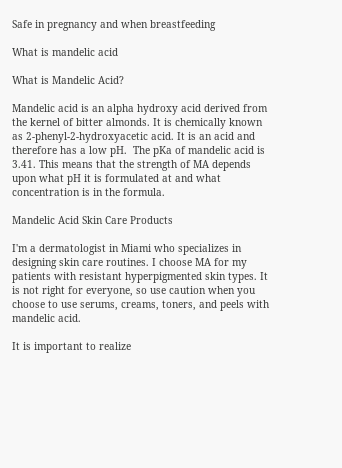Safe in pregnancy and when breastfeeding

What is mandelic acid

What is Mandelic Acid?

Mandelic acid is an alpha hydroxy acid derived from the kernel of bitter almonds. It is chemically known as 2-phenyl-2-hydroxyacetic acid. It is an acid and therefore has a low pH.  The pKa of mandelic acid is 3.41. This means that the strength of MA depends upon what pH it is formulated at and what concentration is in the formula.

Mandelic Acid Skin Care Products

I'm a dermatologist in Miami who specializes in designing skin care routines. I choose MA for my patients with resistant hyperpigmented skin types. It is not right for everyone, so use caution when you choose to use serums, creams, toners, and peels with mandelic acid.

It is important to realize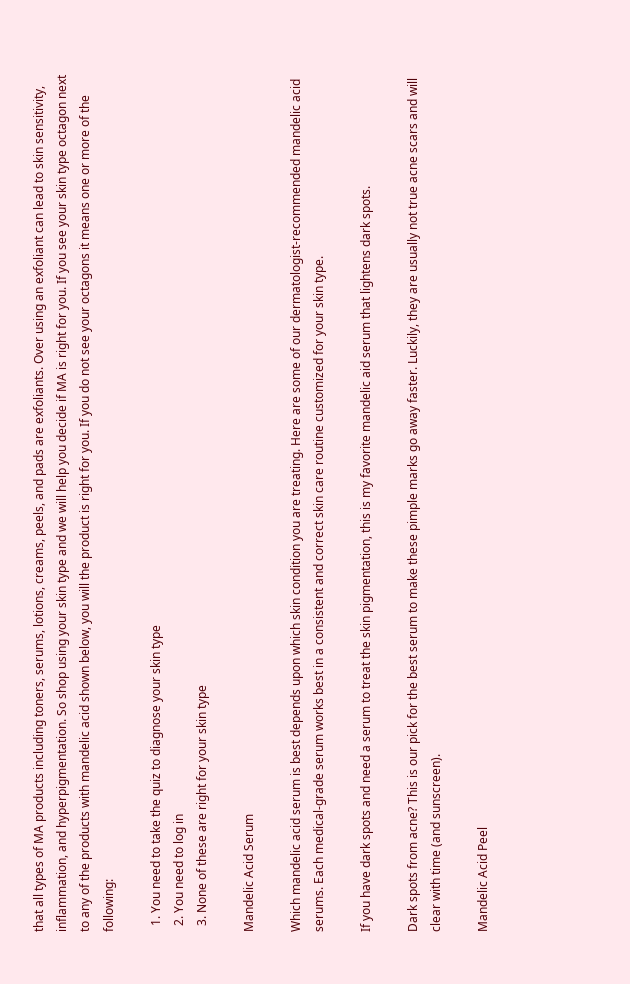that all types of MA products including toners, serums, lotions, creams, peels, and pads are exfoliants. Over using an exfoliant can lead to skin sensitivity, inflammation, and hyperpigmentation. So shop using your skin type and we will help you decide if MA is right for you. If you see your skin type octagon next to any of the products with mandelic acid shown below, you will the product is right for you. If you do not see your octagons it means one or more of the following:

  1. You need to take the quiz to diagnose your skin type
  2. You need to log in
  3. None of these are right for your skin type

Mandelic Acid Serum

Which mandelic acid serum is best depends upon which skin condition you are treating. Here are some of our dermatologist-recommended mandelic acid serums. Each medical-grade serum works best in a consistent and correct skin care routine customized for your skin type.

If you have dark spots and need a serum to treat the skin pigmentation, this is my favorite mandelic aid serum that lightens dark spots.

Dark spots from acne? This is our pick for the best serum to make these pimple marks go away faster. Luckily, they are usually not true acne scars and will clear with time (and sunscreen).

Mandelic Acid Peel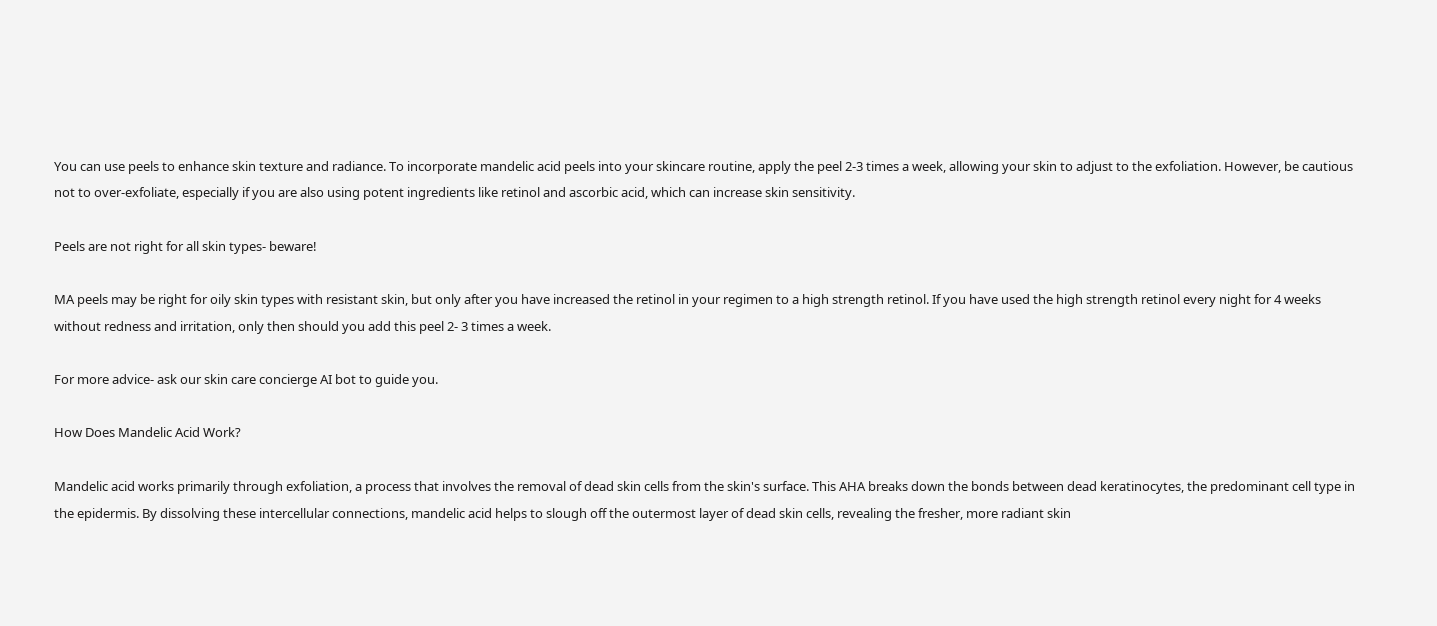You can use peels to enhance skin texture and radiance. To incorporate mandelic acid peels into your skincare routine, apply the peel 2-3 times a week, allowing your skin to adjust to the exfoliation. However, be cautious not to over-exfoliate, especially if you are also using potent ingredients like retinol and ascorbic acid, which can increase skin sensitivity.

Peels are not right for all skin types- beware!

MA peels may be right for oily skin types with resistant skin, but only after you have increased the retinol in your regimen to a high strength retinol. If you have used the high strength retinol every night for 4 weeks without redness and irritation, only then should you add this peel 2- 3 times a week.

For more advice- ask our skin care concierge AI bot to guide you.

How Does Mandelic Acid Work?

Mandelic acid works primarily through exfoliation, a process that involves the removal of dead skin cells from the skin's surface. This AHA breaks down the bonds between dead keratinocytes, the predominant cell type in the epidermis. By dissolving these intercellular connections, mandelic acid helps to slough off the outermost layer of dead skin cells, revealing the fresher, more radiant skin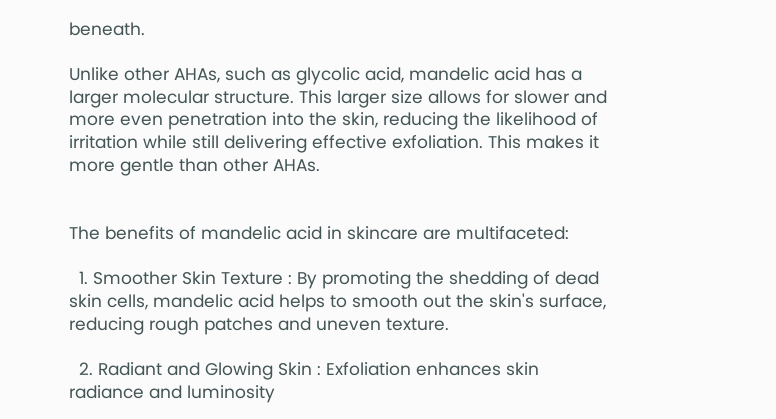beneath.

Unlike other AHAs, such as glycolic acid, mandelic acid has a larger molecular structure. This larger size allows for slower and more even penetration into the skin, reducing the likelihood of irritation while still delivering effective exfoliation. This makes it more gentle than other AHAs.


The benefits of mandelic acid in skincare are multifaceted:

  1. Smoother Skin Texture : By promoting the shedding of dead skin cells, mandelic acid helps to smooth out the skin's surface, reducing rough patches and uneven texture.

  2. Radiant and Glowing Skin : Exfoliation enhances skin radiance and luminosity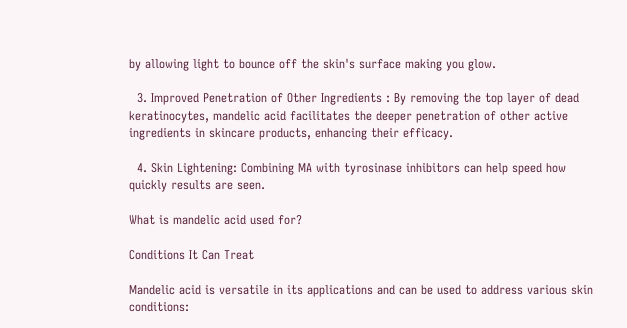by allowing light to bounce off the skin's surface making you glow.

  3. Improved Penetration of Other Ingredients : By removing the top layer of dead keratinocytes, mandelic acid facilitates the deeper penetration of other active ingredients in skincare products, enhancing their efficacy.

  4. Skin Lightening: Combining MA with tyrosinase inhibitors can help speed how quickly results are seen.

What is mandelic acid used for?

Conditions It Can Treat

Mandelic acid is versatile in its applications and can be used to address various skin conditions: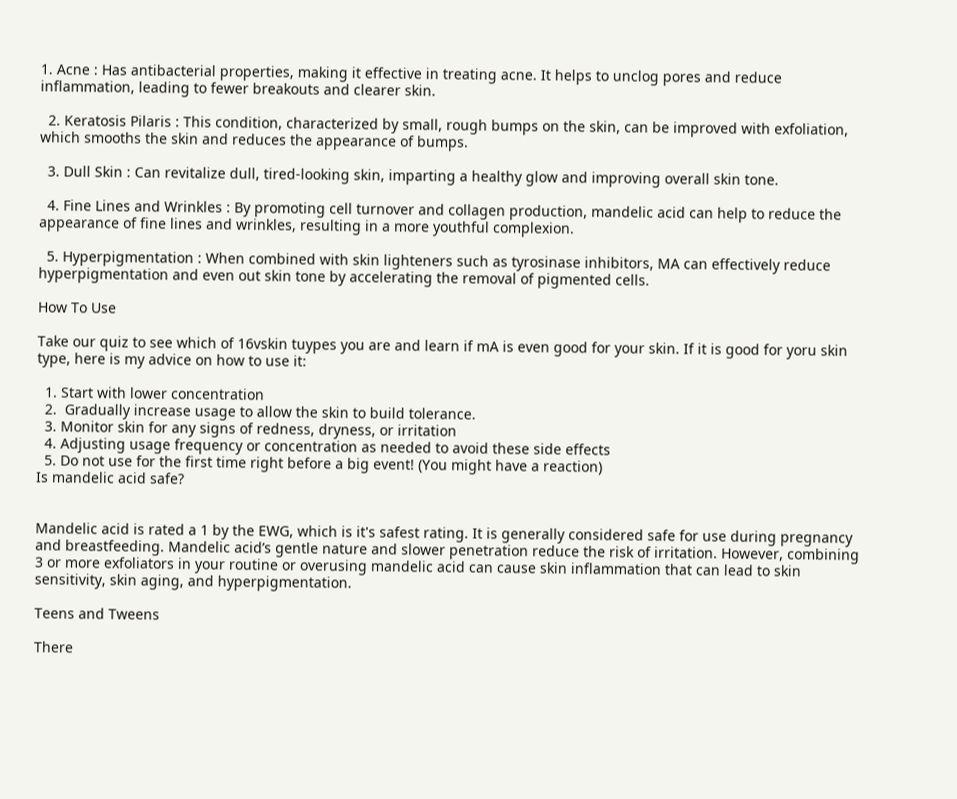1. Acne : Has antibacterial properties, making it effective in treating acne. It helps to unclog pores and reduce inflammation, leading to fewer breakouts and clearer skin.

  2. Keratosis Pilaris : This condition, characterized by small, rough bumps on the skin, can be improved with exfoliation, which smooths the skin and reduces the appearance of bumps.

  3. Dull Skin : Can revitalize dull, tired-looking skin, imparting a healthy glow and improving overall skin tone.

  4. Fine Lines and Wrinkles : By promoting cell turnover and collagen production, mandelic acid can help to reduce the appearance of fine lines and wrinkles, resulting in a more youthful complexion.

  5. Hyperpigmentation : When combined with skin lighteners such as tyrosinase inhibitors, MA can effectively reduce hyperpigmentation and even out skin tone by accelerating the removal of pigmented cells.

How To Use

Take our quiz to see which of 16vskin tuypes you are and learn if mA is even good for your skin. If it is good for yoru skin type, here is my advice on how to use it:

  1. Start with lower concentration
  2.  Gradually increase usage to allow the skin to build tolerance.
  3. Monitor skin for any signs of redness, dryness, or irritation
  4. Adjusting usage frequency or concentration as needed to avoid these side effects
  5. Do not use for the first time right before a big event! (You might have a reaction)
Is mandelic acid safe?


Mandelic acid is rated a 1 by the EWG, which is it's safest rating. It is generally considered safe for use during pregnancy and breastfeeding. Mandelic acid’s gentle nature and slower penetration reduce the risk of irritation. However, combining 3 or more exfoliators in your routine or overusing mandelic acid can cause skin inflammation that can lead to skin sensitivity, skin aging, and hyperpigmentation.

Teens and Tweens

There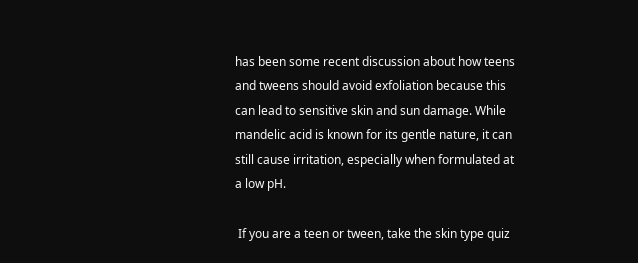has been some recent discussion about how teens and tweens should avoid exfoliation because this can lead to sensitive skin and sun damage. While mandelic acid is known for its gentle nature, it can still cause irritation, especially when formulated at a low pH.

 If you are a teen or tween, take the skin type quiz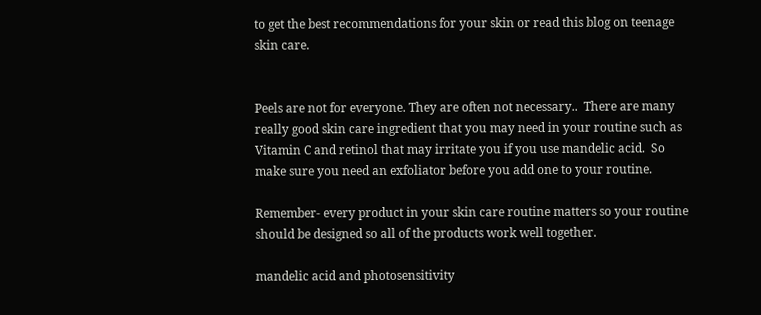to get the best recommendations for your skin or read this blog on teenage skin care.


Peels are not for everyone. They are often not necessary..  There are many really good skin care ingredient that you may need in your routine such as Vitamin C and retinol that may irritate you if you use mandelic acid.  So make sure you need an exfoliator before you add one to your routine.

Remember- every product in your skin care routine matters so your routine should be designed so all of the products work well together.

mandelic acid and photosensitivity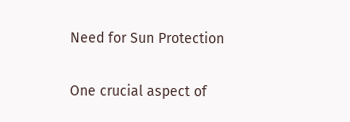Need for Sun Protection

One crucial aspect of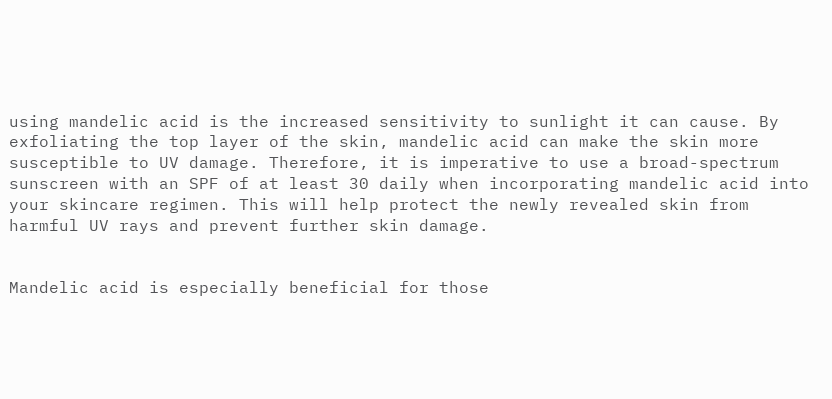using mandelic acid is the increased sensitivity to sunlight it can cause. By exfoliating the top layer of the skin, mandelic acid can make the skin more susceptible to UV damage. Therefore, it is imperative to use a broad-spectrum sunscreen with an SPF of at least 30 daily when incorporating mandelic acid into your skincare regimen. This will help protect the newly revealed skin from harmful UV rays and prevent further skin damage.


Mandelic acid is especially beneficial for those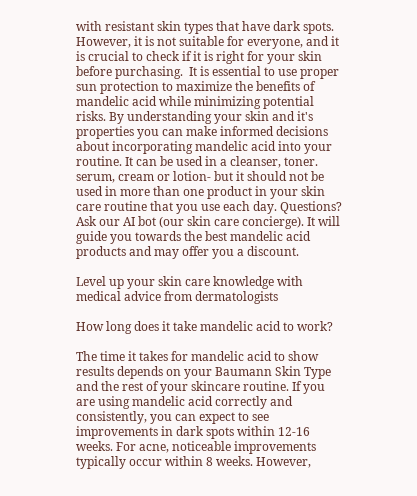with resistant skin types that have dark spots. However, it is not suitable for everyone, and it is crucial to check if it is right for your skin before purchasing.  It is essential to use proper sun protection to maximize the benefits of mandelic acid while minimizing potential risks. By understanding your skin and it's properties you can make informed decisions about incorporating mandelic acid into your routine. It can be used in a cleanser, toner. serum, cream or lotion- but it should not be used in more than one product in your skin care routine that you use each day. Questions? Ask our AI bot (our skin care concierge). It will guide you towards the best mandelic acid products and may offer you a discount.

Level up your skin care knowledge with medical advice from dermatologists

How long does it take mandelic acid to work?

The time it takes for mandelic acid to show results depends on your Baumann Skin Type and the rest of your skincare routine. If you are using mandelic acid correctly and consistently, you can expect to see improvements in dark spots within 12-16 weeks. For acne, noticeable improvements typically occur within 8 weeks. However,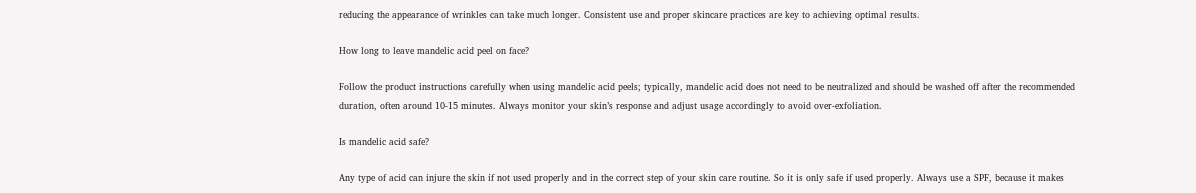reducing the appearance of wrinkles can take much longer. Consistent use and proper skincare practices are key to achieving optimal results.

How long to leave mandelic acid peel on face?

Follow the product instructions carefully when using mandelic acid peels; typically, mandelic acid does not need to be neutralized and should be washed off after the recommended duration, often around 10-15 minutes. Always monitor your skin’s response and adjust usage accordingly to avoid over-exfoliation.

Is mandelic acid safe?

Any type of acid can injure the skin if not used properly and in the correct step of your skin care routine. So it is only safe if used properly. Always use a SPF, because it makes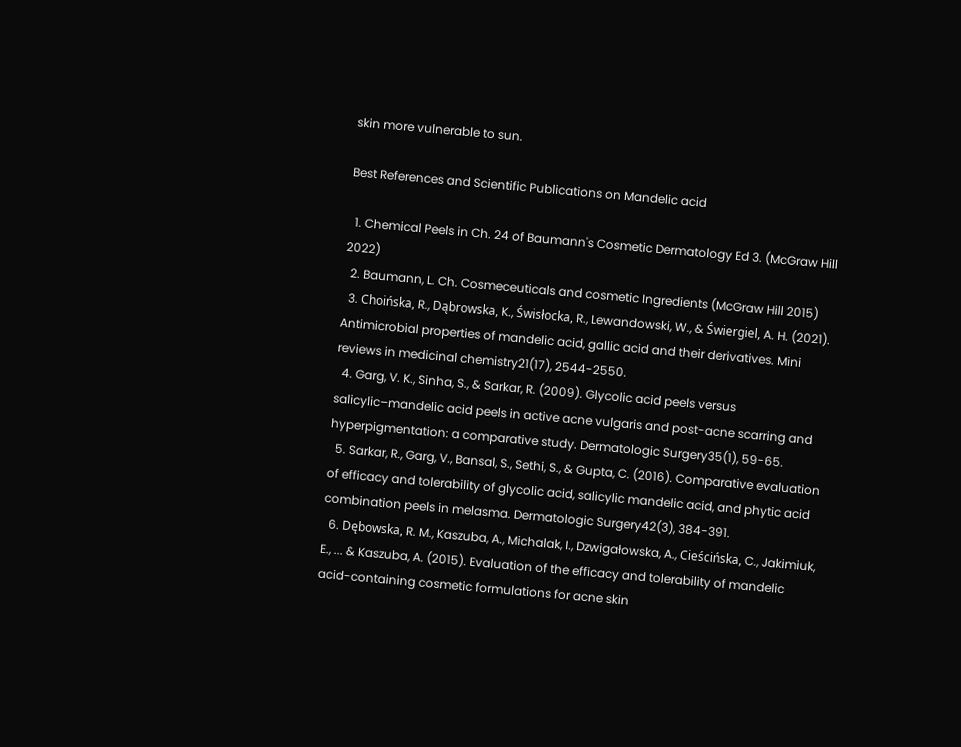skin more vulnerable to sun.

Best References and Scientific Publications on Mandelic acid

  1. Chemical Peels in Ch. 24 of Baumann's Cosmetic Dermatology Ed 3. (McGraw Hill 2022)
  2. Baumann, L. Ch. Cosmeceuticals and cosmetic Ingredients (McGraw Hill 2015)
  3. Choińska, R., Dąbrowska, K., Świsłocka, R., Lewandowski, W., & Świergiel, A. H. (2021). Antimicrobial properties of mandelic acid, gallic acid and their derivatives. Mini reviews in medicinal chemistry21(17), 2544-2550.
  4. Garg, V. K., Sinha, S., & Sarkar, R. (2009). Glycolic acid peels versus salicylic–mandelic acid peels in active acne vulgaris and post-acne scarring and hyperpigmentation: a comparative study. Dermatologic Surgery35(1), 59-65.
  5. Sarkar, R., Garg, V., Bansal, S., Sethi, S., & Gupta, C. (2016). Comparative evaluation of efficacy and tolerability of glycolic acid, salicylic mandelic acid, and phytic acid combination peels in melasma. Dermatologic Surgery42(3), 384-391.
  6. Dębowska, R. M., Kaszuba, A., Michalak, I., Dzwigałowska, A., Cieścińska, C., Jakimiuk, E., ... & Kaszuba, A. (2015). Evaluation of the efficacy and tolerability of mandelic acid-containing cosmetic formulations for acne skin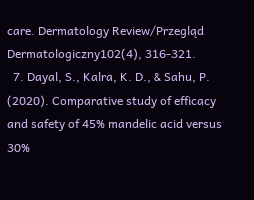care. Dermatology Review/Przegląd Dermatologiczny102(4), 316-321.
  7. Dayal, S., Kalra, K. D., & Sahu, P. (2020). Comparative study of efficacy and safety of 45% mandelic acid versus 30%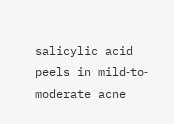salicylic acid peels in mild‐to‐moderate acne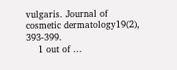vulgaris. Journal of cosmetic dermatology19(2), 393-399.
    1 out of ...